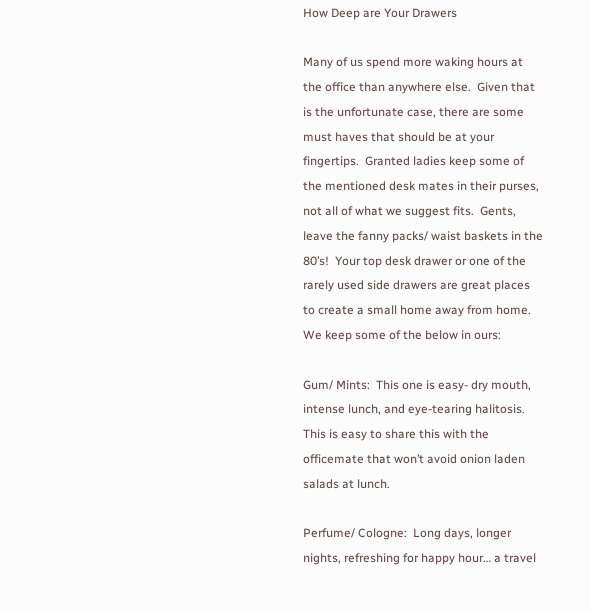How Deep are Your Drawers

Many of us spend more waking hours at the office than anywhere else.  Given that is the unfortunate case, there are some must haves that should be at your fingertips.  Granted ladies keep some of the mentioned desk mates in their purses, not all of what we suggest fits.  Gents, leave the fanny packs/ waist baskets in the 80’s!  Your top desk drawer or one of the rarely used side drawers are great places to create a small home away from home.  We keep some of the below in ours:

Gum/ Mints:  This one is easy- dry mouth, intense lunch, and eye-tearing halitosis.  This is easy to share this with the officemate that won’t avoid onion laden salads at lunch.

Perfume/ Cologne:  Long days, longer nights, refreshing for happy hour… a travel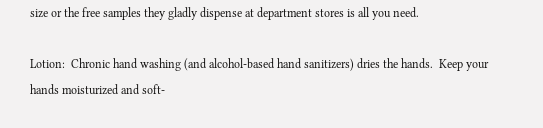size or the free samples they gladly dispense at department stores is all you need.

Lotion:  Chronic hand washing (and alcohol-based hand sanitizers) dries the hands.  Keep your hands moisturized and soft-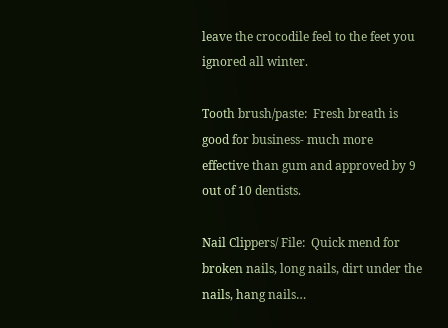leave the crocodile feel to the feet you ignored all winter.

Tooth brush/paste:  Fresh breath is good for business- much more effective than gum and approved by 9 out of 10 dentists.

Nail Clippers/ File:  Quick mend for broken nails, long nails, dirt under the nails, hang nails…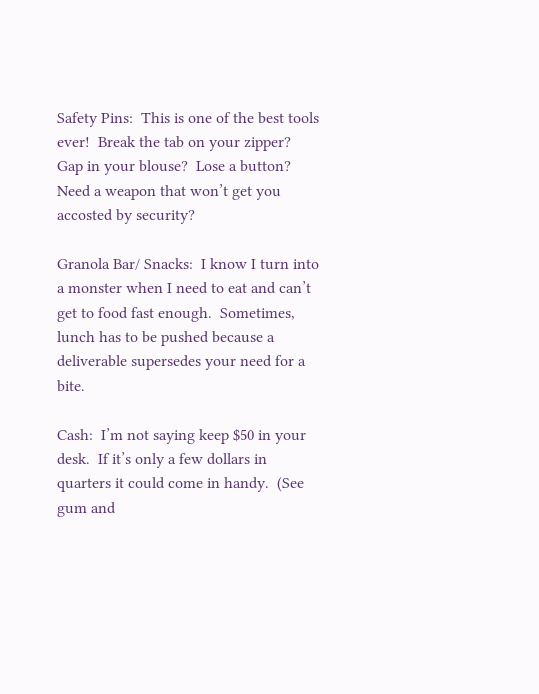Safety Pins:  This is one of the best tools ever!  Break the tab on your zipper?  Gap in your blouse?  Lose a button?  Need a weapon that won’t get you accosted by security?

Granola Bar/ Snacks:  I know I turn into a monster when I need to eat and can’t get to food fast enough.  Sometimes, lunch has to be pushed because a deliverable supersedes your need for a bite.

Cash:  I’m not saying keep $50 in your desk.  If it’s only a few dollars in quarters it could come in handy.  (See gum and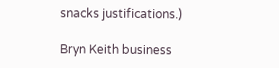snacks justifications.)

Bryn Keith business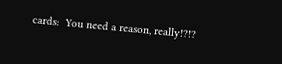cards:  You need a reason, really!?!?